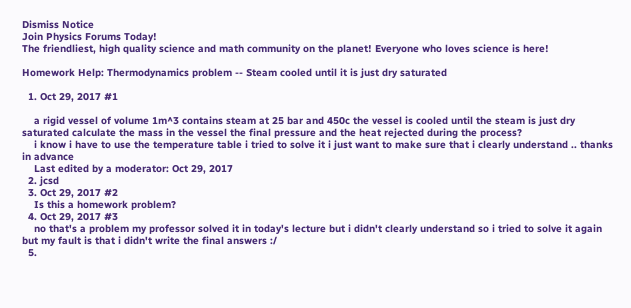Dismiss Notice
Join Physics Forums Today!
The friendliest, high quality science and math community on the planet! Everyone who loves science is here!

Homework Help: Thermodynamics problem -- Steam cooled until it is just dry saturated

  1. Oct 29, 2017 #1

    a rigid vessel of volume 1m^3 contains steam at 25 bar and 450c the vessel is cooled until the steam is just dry saturated calculate the mass in the vessel the final pressure and the heat rejected during the process?
    i know i have to use the temperature table i tried to solve it i just want to make sure that i clearly understand .. thanks in advance
    Last edited by a moderator: Oct 29, 2017
  2. jcsd
  3. Oct 29, 2017 #2
    Is this a homework problem?
  4. Oct 29, 2017 #3
    no that's a problem my professor solved it in today's lecture but i didn't clearly understand so i tried to solve it again but my fault is that i didn't write the final answers :/
  5.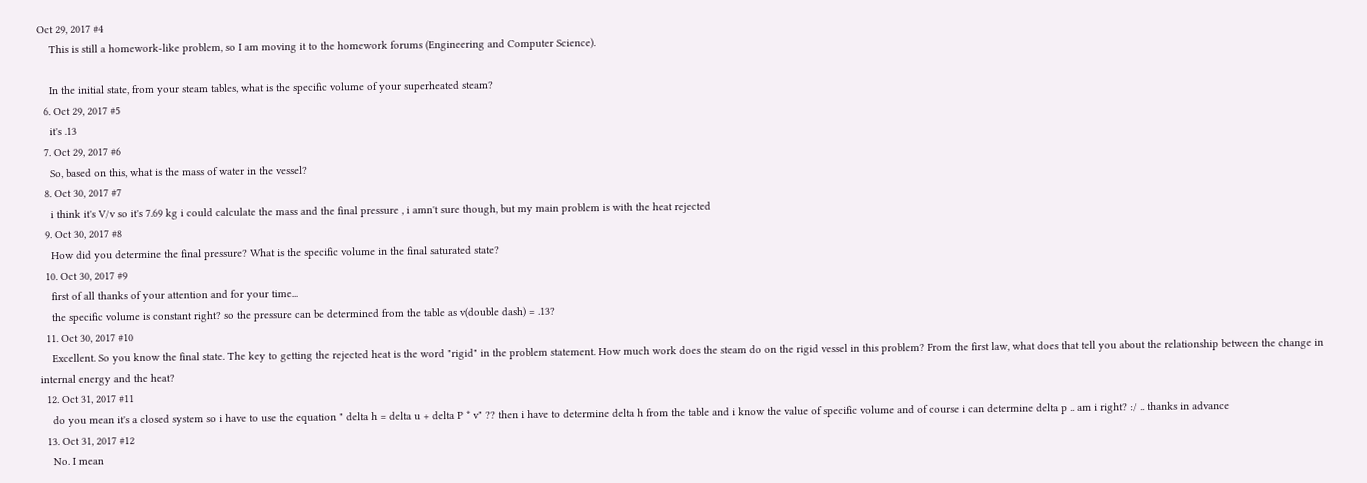Oct 29, 2017 #4
    This is still a homework-like problem, so I am moving it to the homework forums (Engineering and Computer Science).

    In the initial state, from your steam tables, what is the specific volume of your superheated steam?
  6. Oct 29, 2017 #5
    it's .13
  7. Oct 29, 2017 #6
    So, based on this, what is the mass of water in the vessel?
  8. Oct 30, 2017 #7
    i think it's V/v so it's 7.69 kg i could calculate the mass and the final pressure , i amn't sure though, but my main problem is with the heat rejected
  9. Oct 30, 2017 #8
    How did you determine the final pressure? What is the specific volume in the final saturated state?
  10. Oct 30, 2017 #9
    first of all thanks of your attention and for your time...
    the specific volume is constant right? so the pressure can be determined from the table as v(double dash) = .13?
  11. Oct 30, 2017 #10
    Excellent. So you know the final state. The key to getting the rejected heat is the word "rigid" in the problem statement. How much work does the steam do on the rigid vessel in this problem? From the first law, what does that tell you about the relationship between the change in internal energy and the heat?
  12. Oct 31, 2017 #11
    do you mean it's a closed system so i have to use the equation " delta h = delta u + delta P * v" ?? then i have to determine delta h from the table and i know the value of specific volume and of course i can determine delta p .. am i right? :/ .. thanks in advance
  13. Oct 31, 2017 #12
    No. I mean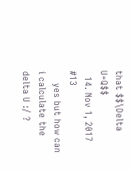that $$\Delta U=Q$$
  14. Nov 1, 2017 #13
    yes but how can i calculate the delta U :/ ?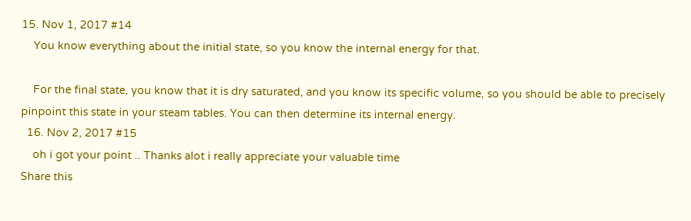15. Nov 1, 2017 #14
    You know everything about the initial state, so you know the internal energy for that.

    For the final state, you know that it is dry saturated, and you know its specific volume, so you should be able to precisely pinpoint this state in your steam tables. You can then determine its internal energy.
  16. Nov 2, 2017 #15
    oh i got your point .. Thanks alot i really appreciate your valuable time
Share this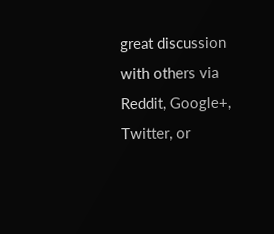great discussion with others via Reddit, Google+, Twitter, or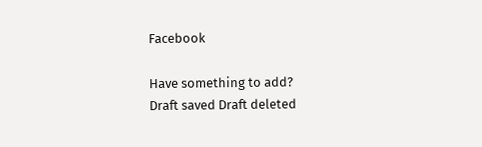Facebook

Have something to add?
Draft saved Draft deleted